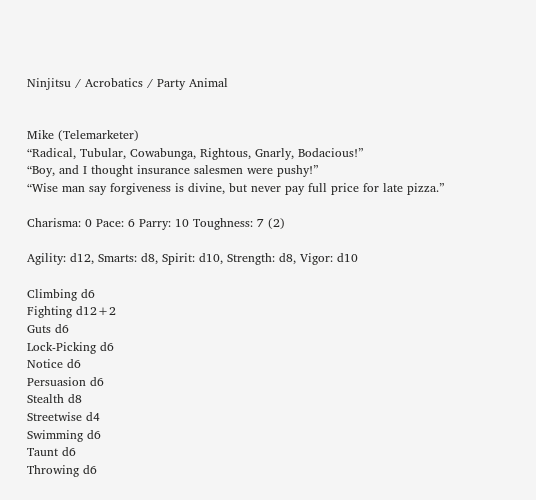Ninjitsu / Acrobatics / Party Animal


Mike (Telemarketer)
“Radical, Tubular, Cowabunga, Rightous, Gnarly, Bodacious!”
“Boy, and I thought insurance salesmen were pushy!”
“Wise man say forgiveness is divine, but never pay full price for late pizza.”

Charisma: 0 Pace: 6 Parry: 10 Toughness: 7 (2)

Agility: d12, Smarts: d8, Spirit: d10, Strength: d8, Vigor: d10

Climbing d6
Fighting d12+2
Guts d6
Lock-Picking d6
Notice d6
Persuasion d6
Stealth d8
Streetwise d4
Swimming d6
Taunt d6
Throwing d6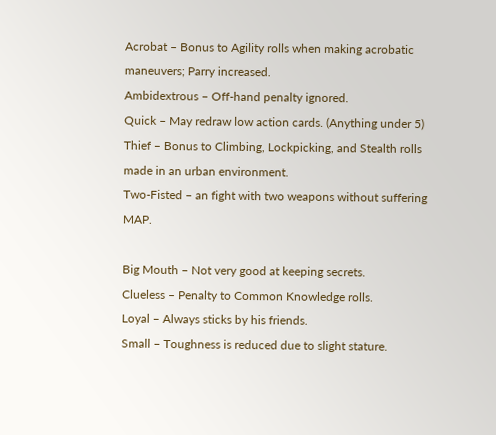Acrobat – Bonus to Agility rolls when making acrobatic maneuvers; Parry increased.
Ambidextrous – Off-hand penalty ignored.
Quick – May redraw low action cards. (Anything under 5)
Thief – Bonus to Climbing, Lockpicking, and Stealth rolls made in an urban environment.
Two-Fisted – an fight with two weapons without suffering MAP.

Big Mouth – Not very good at keeping secrets.
Clueless – Penalty to Common Knowledge rolls.
Loyal – Always sticks by his friends.
Small – Toughness is reduced due to slight stature.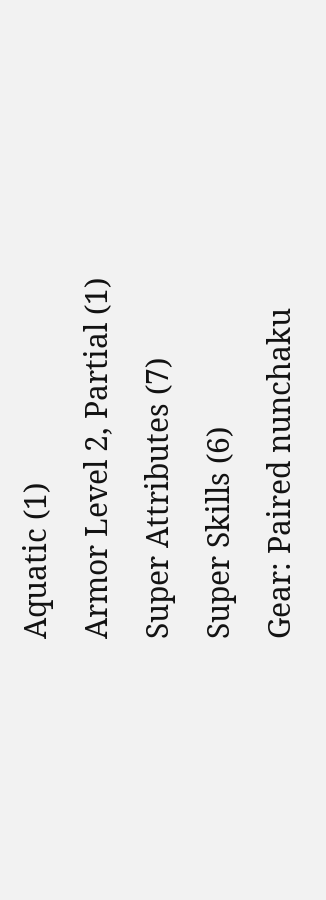Aquatic (1)
Armor Level 2, Partial (1)
Super Attributes (7)
Super Skills (6)
Gear: Paired nunchaku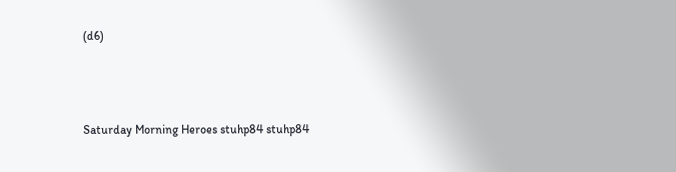(d6)



Saturday Morning Heroes stuhp84 stuhp84